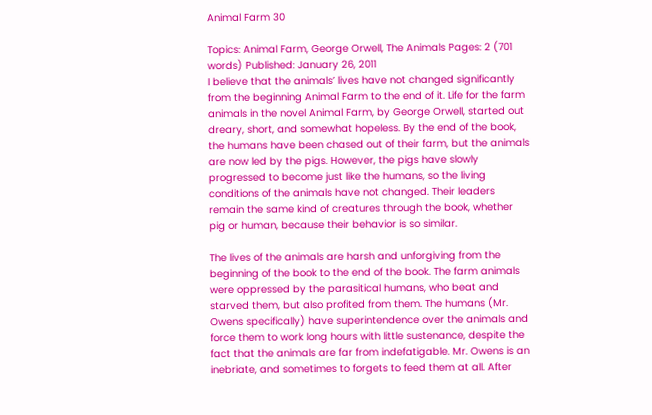Animal Farm 30

Topics: Animal Farm, George Orwell, The Animals Pages: 2 (701 words) Published: January 26, 2011
I believe that the animals’ lives have not changed significantly from the beginning Animal Farm to the end of it. Life for the farm animals in the novel Animal Farm, by George Orwell, started out dreary, short, and somewhat hopeless. By the end of the book, the humans have been chased out of their farm, but the animals are now led by the pigs. However, the pigs have slowly progressed to become just like the humans, so the living conditions of the animals have not changed. Their leaders remain the same kind of creatures through the book, whether pig or human, because their behavior is so similar.

The lives of the animals are harsh and unforgiving from the beginning of the book to the end of the book. The farm animals were oppressed by the parasitical humans, who beat and starved them, but also profited from them. The humans (Mr. Owens specifically) have superintendence over the animals and force them to work long hours with little sustenance, despite the fact that the animals are far from indefatigable. Mr. Owens is an inebriate, and sometimes to forgets to feed them at all. After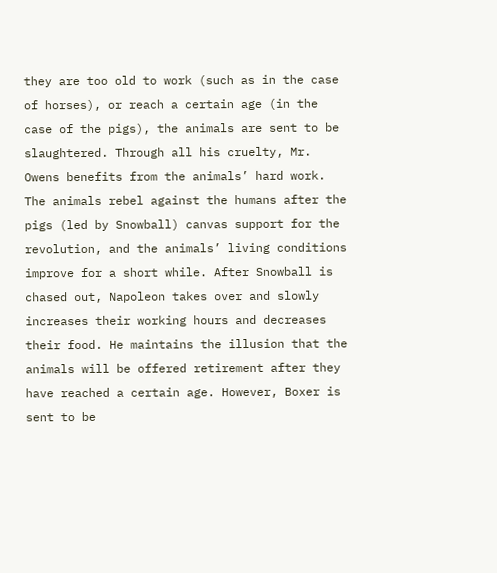they are too old to work (such as in the case of horses), or reach a certain age (in the case of the pigs), the animals are sent to be slaughtered. Through all his cruelty, Mr. Owens benefits from the animals’ hard work. The animals rebel against the humans after the pigs (led by Snowball) canvas support for the revolution, and the animals’ living conditions improve for a short while. After Snowball is chased out, Napoleon takes over and slowly increases their working hours and decreases their food. He maintains the illusion that the animals will be offered retirement after they have reached a certain age. However, Boxer is sent to be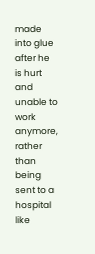made into glue after he is hurt and unable to work anymore, rather than being sent to a hospital like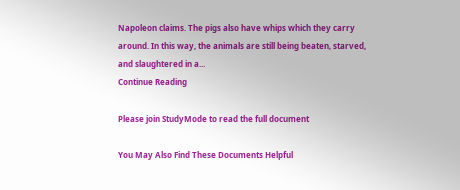Napoleon claims. The pigs also have whips which they carry around. In this way, the animals are still being beaten, starved, and slaughtered in a...
Continue Reading

Please join StudyMode to read the full document

You May Also Find These Documents Helpful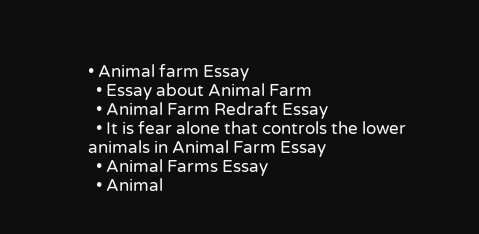• Animal farm Essay
  • Essay about Animal Farm
  • Animal Farm Redraft Essay
  • It is fear alone that controls the lower animals in Animal Farm Essay
  • Animal Farms Essay
  • Animal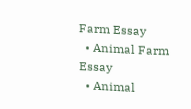Farm Essay
  • Animal Farm Essay
  • Animal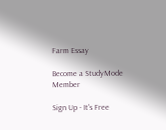Farm Essay

Become a StudyMode Member

Sign Up - It's Free